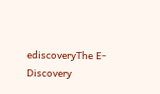ediscoveryThe E-Discovery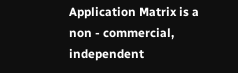Application Matrix is a non - commercial, independent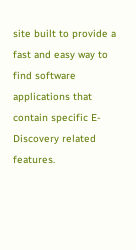site built to provide a fast and easy way to find software applications that contain specific E-Discovery related features.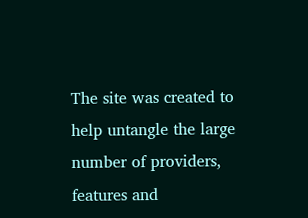The site was created to help untangle the large number of providers, features and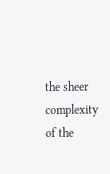the sheer complexity of the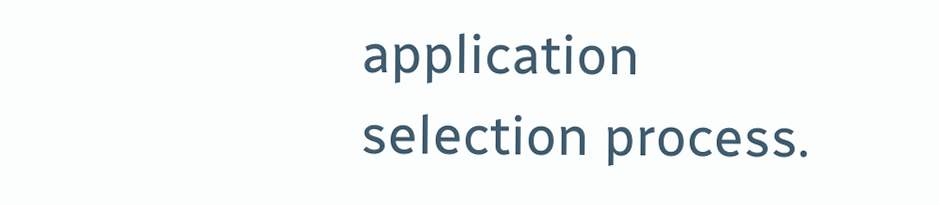application selection process.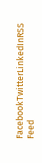FacebookTwitterLinkedInRSS Feed